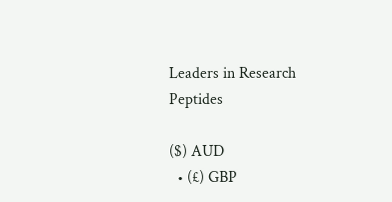Leaders in Research Peptides

($) AUD
  • (£) GBP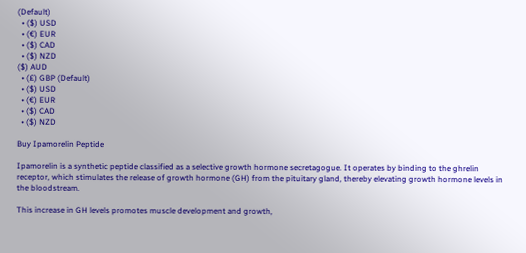(Default)
  • ($) USD
  • (€) EUR
  • ($) CAD
  • ($) NZD
($) AUD
  • (£) GBP (Default)
  • ($) USD
  • (€) EUR
  • ($) CAD
  • ($) NZD

Buy Ipamorelin Peptide

Ipamorelin is a synthetic peptide classified as a selective growth hormone secretagogue. It operates by binding to the ghrelin receptor, which stimulates the release of growth hormone (GH) from the pituitary gland, thereby elevating growth hormone levels in the bloodstream.

This increase in GH levels promotes muscle development and growth,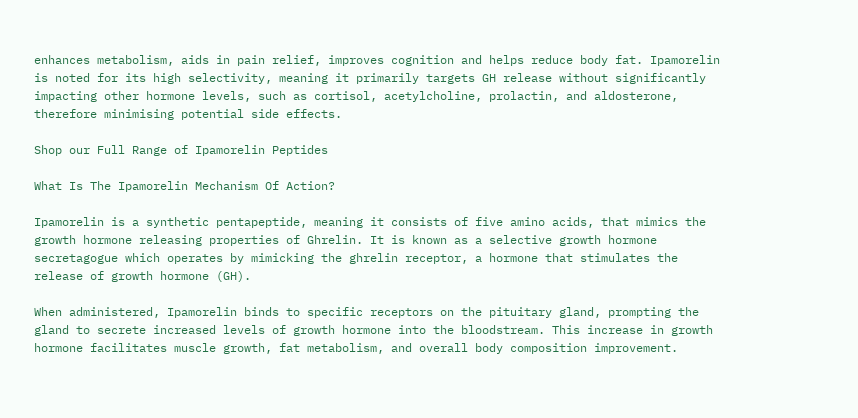enhances metabolism, aids in pain relief, improves cognition and helps reduce body fat. Ipamorelin is noted for its high selectivity, meaning it primarily targets GH release without significantly impacting other hormone levels, such as cortisol, acetylcholine, prolactin, and aldosterone, therefore minimising potential side effects.

Shop our Full Range of Ipamorelin Peptides

What Is The Ipamorelin Mechanism Of Action?

Ipamorelin is a synthetic pentapeptide, meaning it consists of five amino acids, that mimics the growth hormone releasing properties of Ghrelin. It is known as a selective growth hormone secretagogue which operates by mimicking the ghrelin receptor, a hormone that stimulates the release of growth hormone (GH).

When administered, Ipamorelin binds to specific receptors on the pituitary gland, prompting the gland to secrete increased levels of growth hormone into the bloodstream. This increase in growth hormone facilitates muscle growth, fat metabolism, and overall body composition improvement.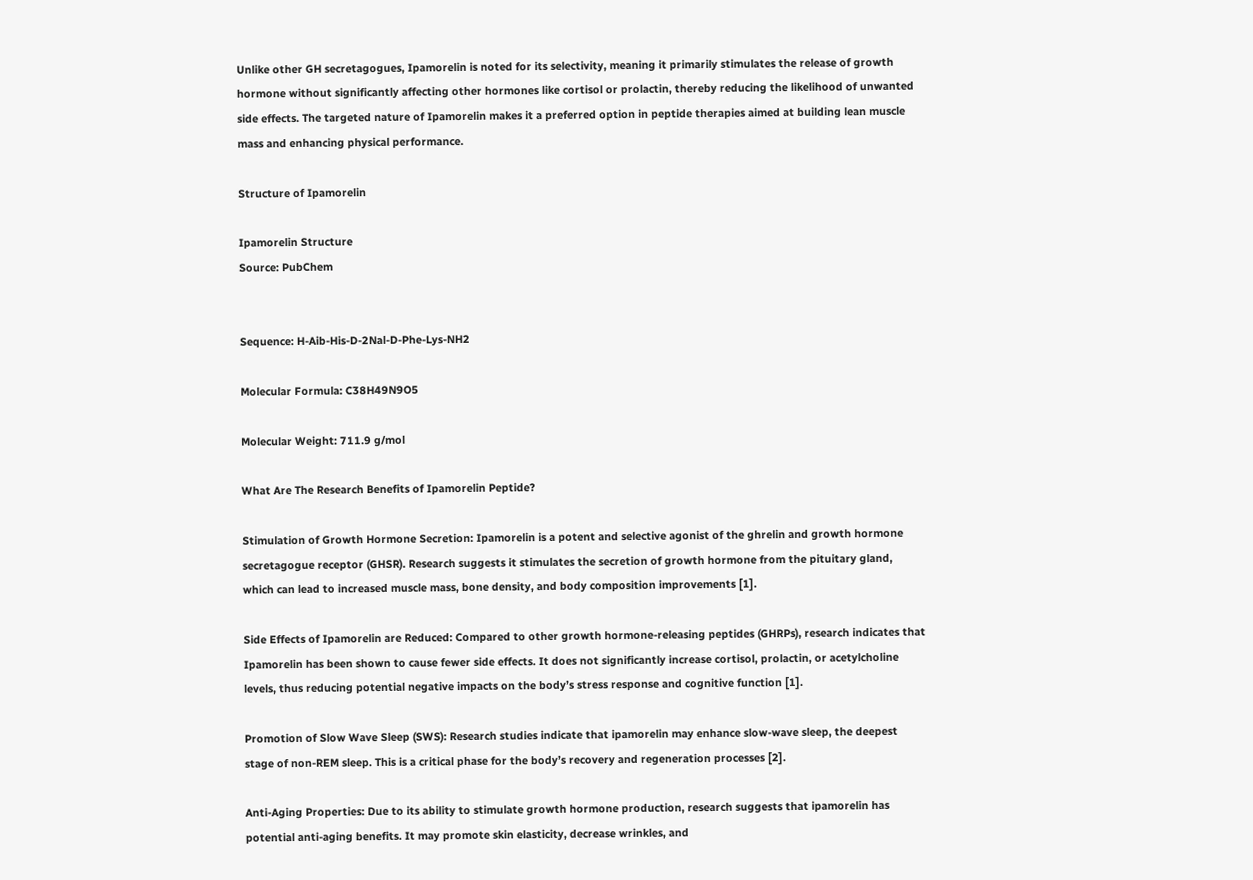Unlike other GH secretagogues, Ipamorelin is noted for its selectivity, meaning it primarily stimulates the release of growth hormone without significantly affecting other hormones like cortisol or prolactin, thereby reducing the likelihood of unwanted side effects. The targeted nature of Ipamorelin makes it a preferred option in peptide therapies aimed at building lean muscle mass and enhancing physical performance.

Structure of Ipamorelin

Ipamorelin Structure
Source: PubChem


Sequence: H-Aib-His-D-2Nal-D-Phe-Lys-NH2

Molecular Formula: C38H49N9O5

Molecular Weight: 711.9 g/mol

What Are The Research Benefits of Ipamorelin Peptide?

Stimulation of Growth Hormone Secretion: Ipamorelin is a potent and selective agonist of the ghrelin and growth hormone secretagogue receptor (GHSR). Research suggests it stimulates the secretion of growth hormone from the pituitary gland, which can lead to increased muscle mass, bone density, and body composition improvements [1].

Side Effects of Ipamorelin are Reduced: Compared to other growth hormone-releasing peptides (GHRPs), research indicates that Ipamorelin has been shown to cause fewer side effects. It does not significantly increase cortisol, prolactin, or acetylcholine levels, thus reducing potential negative impacts on the body’s stress response and cognitive function [1].

Promotion of Slow Wave Sleep (SWS): Research studies indicate that ipamorelin may enhance slow-wave sleep, the deepest stage of non-REM sleep. This is a critical phase for the body’s recovery and regeneration processes [2].

Anti-Aging Properties: Due to its ability to stimulate growth hormone production, research suggests that ipamorelin has potential anti-aging benefits. It may promote skin elasticity, decrease wrinkles, and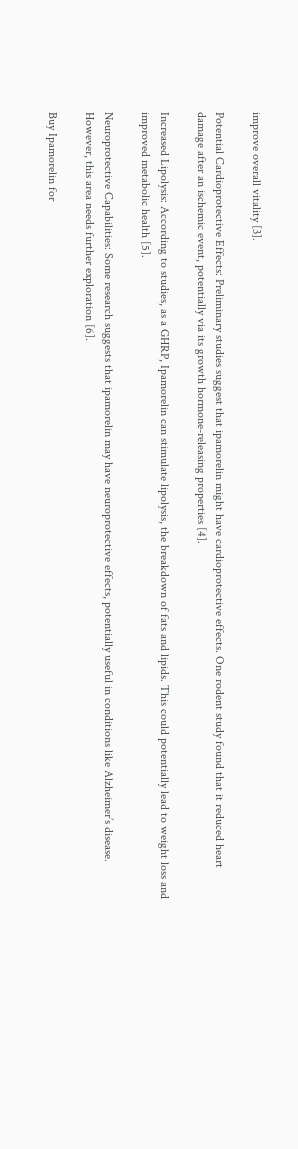improve overall vitality [3].

Potential Cardioprotective Effects: Preliminary studies suggest that ipamorelin might have cardioprotective effects. One rodent study found that it reduced heart damage after an ischemic event, potentially via its growth hormone-releasing properties [4].

Increased Lipolysis: According to studies, as a GHRP, Ipamorelin can stimulate lipolysis, the breakdown of fats and lipids. This could potentially lead to weight loss and improved metabolic health [5].

Neuroprotective Capabilities: Some research suggests that ipamorelin may have neuroprotective effects, potentially useful in conditions like Alzheimer’s disease. However, this area needs further exploration [6].

Buy Ipamorelin for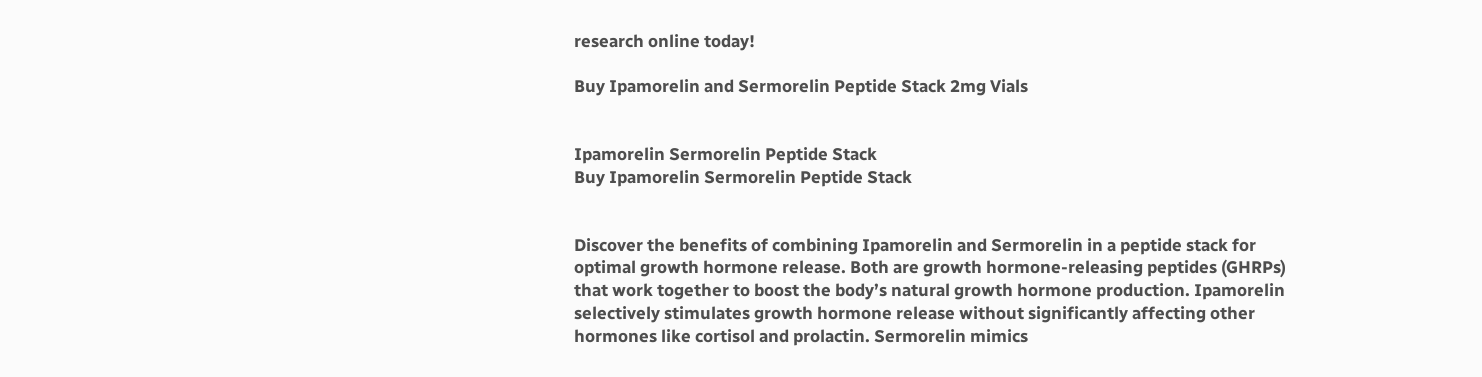research online today!

Buy Ipamorelin and Sermorelin Peptide Stack 2mg Vials


Ipamorelin Sermorelin Peptide Stack
Buy Ipamorelin Sermorelin Peptide Stack


Discover the benefits of combining Ipamorelin and Sermorelin in a peptide stack for optimal growth hormone release. Both are growth hormone-releasing peptides (GHRPs) that work together to boost the body’s natural growth hormone production. Ipamorelin selectively stimulates growth hormone release without significantly affecting other hormones like cortisol and prolactin. Sermorelin mimics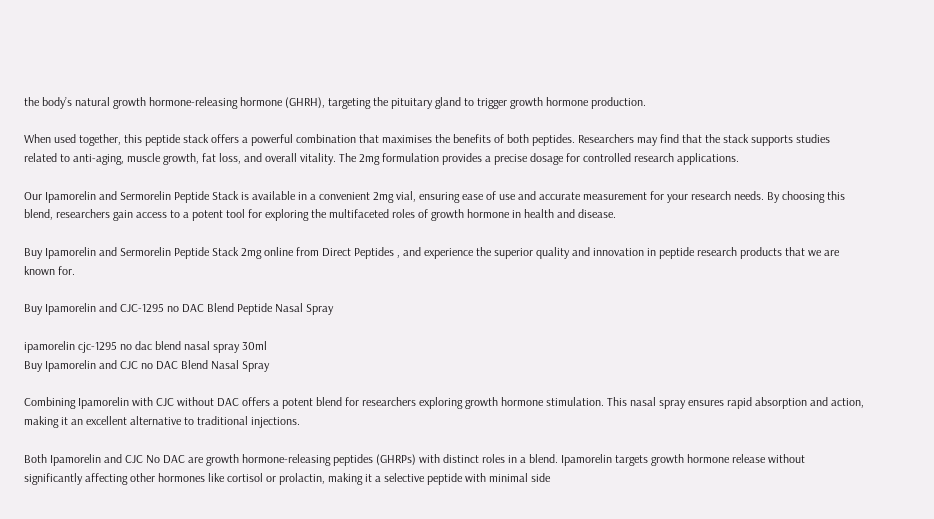the body’s natural growth hormone-releasing hormone (GHRH), targeting the pituitary gland to trigger growth hormone production.

When used together, this peptide stack offers a powerful combination that maximises the benefits of both peptides. Researchers may find that the stack supports studies related to anti-aging, muscle growth, fat loss, and overall vitality. The 2mg formulation provides a precise dosage for controlled research applications.

Our Ipamorelin and Sermorelin Peptide Stack is available in a convenient 2mg vial, ensuring ease of use and accurate measurement for your research needs. By choosing this blend, researchers gain access to a potent tool for exploring the multifaceted roles of growth hormone in health and disease.

Buy Ipamorelin and Sermorelin Peptide Stack 2mg online from Direct Peptides , and experience the superior quality and innovation in peptide research products that we are known for.

Buy Ipamorelin and CJC-1295 no DAC Blend Peptide Nasal Spray

ipamorelin cjc-1295 no dac blend nasal spray 30ml
Buy Ipamorelin and CJC no DAC Blend Nasal Spray

Combining Ipamorelin with CJC without DAC offers a potent blend for researchers exploring growth hormone stimulation. This nasal spray ensures rapid absorption and action, making it an excellent alternative to traditional injections.

Both Ipamorelin and CJC No DAC are growth hormone-releasing peptides (GHRPs) with distinct roles in a blend. Ipamorelin targets growth hormone release without significantly affecting other hormones like cortisol or prolactin, making it a selective peptide with minimal side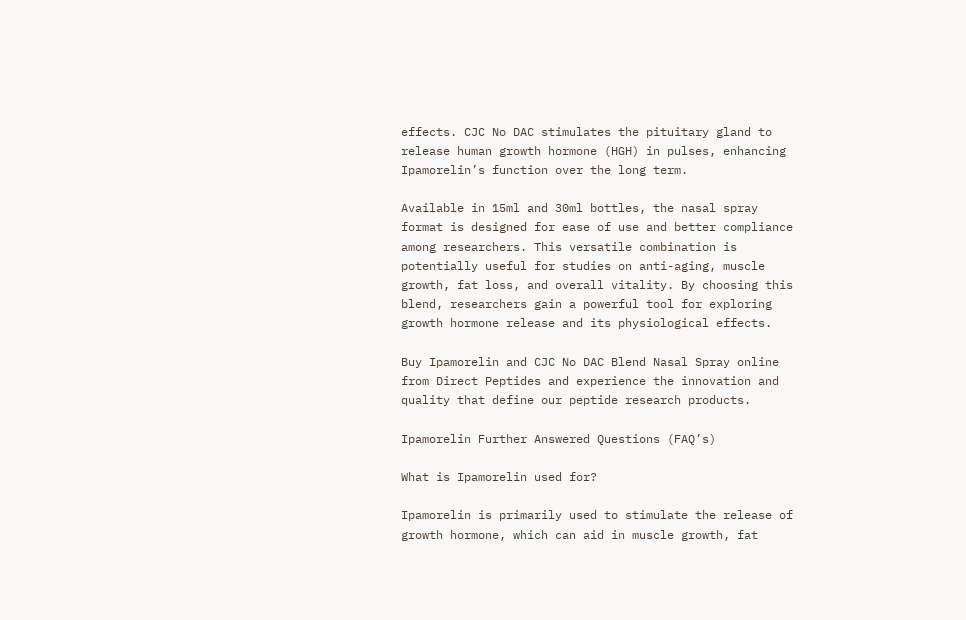effects. CJC No DAC stimulates the pituitary gland to release human growth hormone (HGH) in pulses, enhancing Ipamorelin’s function over the long term.

Available in 15ml and 30ml bottles, the nasal spray format is designed for ease of use and better compliance among researchers. This versatile combination is potentially useful for studies on anti-aging, muscle growth, fat loss, and overall vitality. By choosing this blend, researchers gain a powerful tool for exploring growth hormone release and its physiological effects.

Buy Ipamorelin and CJC No DAC Blend Nasal Spray online from Direct Peptides and experience the innovation and quality that define our peptide research products.

Ipamorelin Further Answered Questions (FAQ’s)

What is Ipamorelin used for?

Ipamorelin is primarily used to stimulate the release of growth hormone, which can aid in muscle growth, fat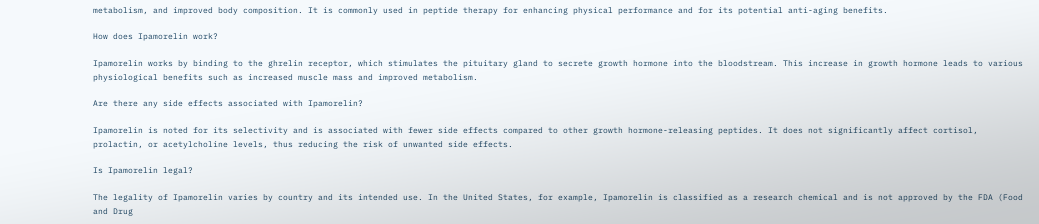metabolism, and improved body composition. It is commonly used in peptide therapy for enhancing physical performance and for its potential anti-aging benefits.

How does Ipamorelin work?

Ipamorelin works by binding to the ghrelin receptor, which stimulates the pituitary gland to secrete growth hormone into the bloodstream. This increase in growth hormone leads to various physiological benefits such as increased muscle mass and improved metabolism.

Are there any side effects associated with Ipamorelin?

Ipamorelin is noted for its selectivity and is associated with fewer side effects compared to other growth hormone-releasing peptides. It does not significantly affect cortisol, prolactin, or acetylcholine levels, thus reducing the risk of unwanted side effects.

Is Ipamorelin legal?

The legality of Ipamorelin varies by country and its intended use. In the United States, for example, Ipamorelin is classified as a research chemical and is not approved by the FDA (Food and Drug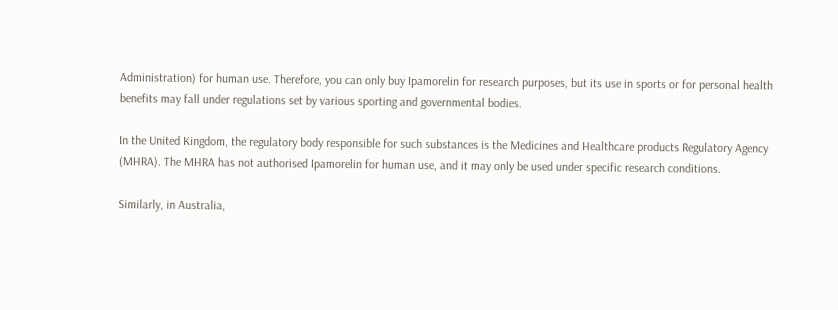Administration) for human use. Therefore, you can only buy Ipamorelin for research purposes, but its use in sports or for personal health benefits may fall under regulations set by various sporting and governmental bodies.

In the United Kingdom, the regulatory body responsible for such substances is the Medicines and Healthcare products Regulatory Agency (MHRA). The MHRA has not authorised Ipamorelin for human use, and it may only be used under specific research conditions.

Similarly, in Australia,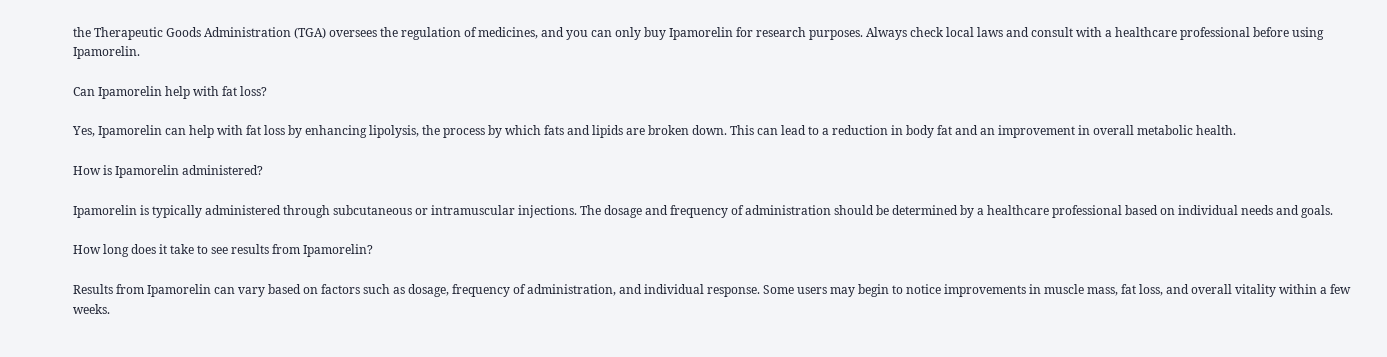the Therapeutic Goods Administration (TGA) oversees the regulation of medicines, and you can only buy Ipamorelin for research purposes. Always check local laws and consult with a healthcare professional before using Ipamorelin.

Can Ipamorelin help with fat loss?

Yes, Ipamorelin can help with fat loss by enhancing lipolysis, the process by which fats and lipids are broken down. This can lead to a reduction in body fat and an improvement in overall metabolic health.

How is Ipamorelin administered?

Ipamorelin is typically administered through subcutaneous or intramuscular injections. The dosage and frequency of administration should be determined by a healthcare professional based on individual needs and goals.

How long does it take to see results from Ipamorelin?

Results from Ipamorelin can vary based on factors such as dosage, frequency of administration, and individual response. Some users may begin to notice improvements in muscle mass, fat loss, and overall vitality within a few weeks.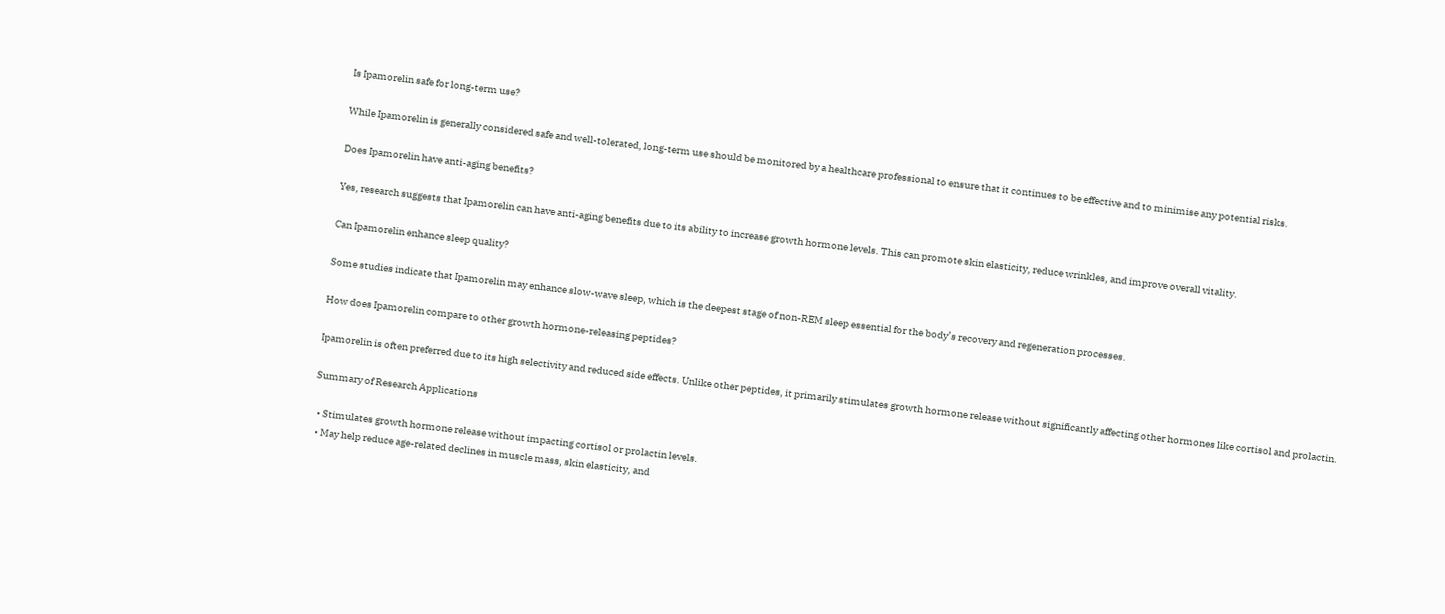Is Ipamorelin safe for long-term use?

While Ipamorelin is generally considered safe and well-tolerated, long-term use should be monitored by a healthcare professional to ensure that it continues to be effective and to minimise any potential risks.

Does Ipamorelin have anti-aging benefits?

Yes, research suggests that Ipamorelin can have anti-aging benefits due to its ability to increase growth hormone levels. This can promote skin elasticity, reduce wrinkles, and improve overall vitality.

Can Ipamorelin enhance sleep quality?

Some studies indicate that Ipamorelin may enhance slow-wave sleep, which is the deepest stage of non-REM sleep essential for the body’s recovery and regeneration processes.

How does Ipamorelin compare to other growth hormone-releasing peptides?

Ipamorelin is often preferred due to its high selectivity and reduced side effects. Unlike other peptides, it primarily stimulates growth hormone release without significantly affecting other hormones like cortisol and prolactin.

Summary of Research Applications

  • Stimulates growth hormone release without impacting cortisol or prolactin levels.
  • May help reduce age-related declines in muscle mass, skin elasticity, and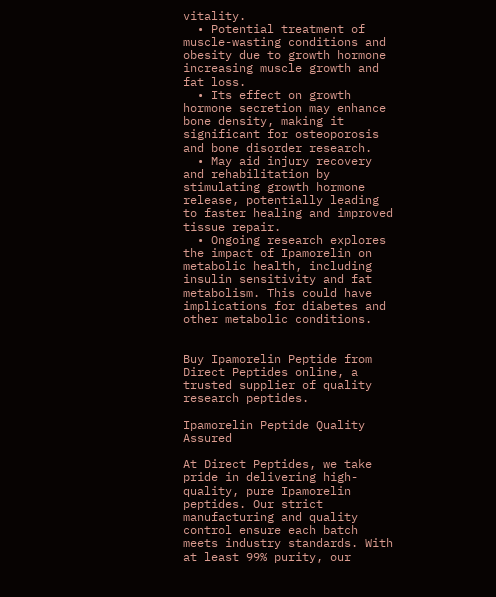vitality.
  • Potential treatment of muscle-wasting conditions and obesity due to growth hormone increasing muscle growth and fat loss.
  • Its effect on growth hormone secretion may enhance bone density, making it significant for osteoporosis and bone disorder research.
  • May aid injury recovery and rehabilitation by stimulating growth hormone release, potentially leading to faster healing and improved tissue repair.
  • Ongoing research explores the impact of Ipamorelin on metabolic health, including insulin sensitivity and fat metabolism. This could have implications for diabetes and other metabolic conditions.


Buy Ipamorelin Peptide from Direct Peptides online, a trusted supplier of quality research peptides.

Ipamorelin Peptide Quality Assured

At Direct Peptides, we take pride in delivering high-quality, pure Ipamorelin peptides. Our strict manufacturing and quality control ensure each batch meets industry standards. With at least 99% purity, our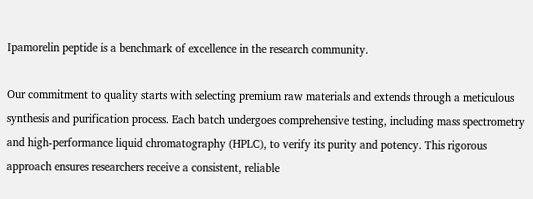Ipamorelin peptide is a benchmark of excellence in the research community.

Our commitment to quality starts with selecting premium raw materials and extends through a meticulous synthesis and purification process. Each batch undergoes comprehensive testing, including mass spectrometry and high-performance liquid chromatography (HPLC), to verify its purity and potency. This rigorous approach ensures researchers receive a consistent, reliable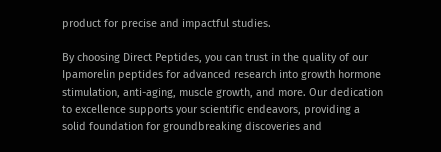product for precise and impactful studies.

By choosing Direct Peptides, you can trust in the quality of our Ipamorelin peptides for advanced research into growth hormone stimulation, anti-aging, muscle growth, and more. Our dedication to excellence supports your scientific endeavors, providing a solid foundation for groundbreaking discoveries and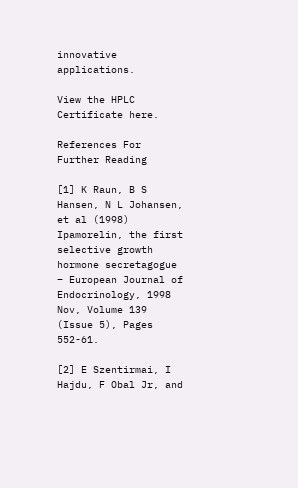innovative applications.

View the HPLC Certificate here.

References For Further Reading

[1] K Raun, B S Hansen, N L Johansen, et al (1998) Ipamorelin, the first selective growth hormone secretagogue – European Journal of Endocrinology, 1998 Nov, Volume 139 (Issue 5), Pages 552-61.

[2] E Szentirmai, I Hajdu, F Obal Jr, and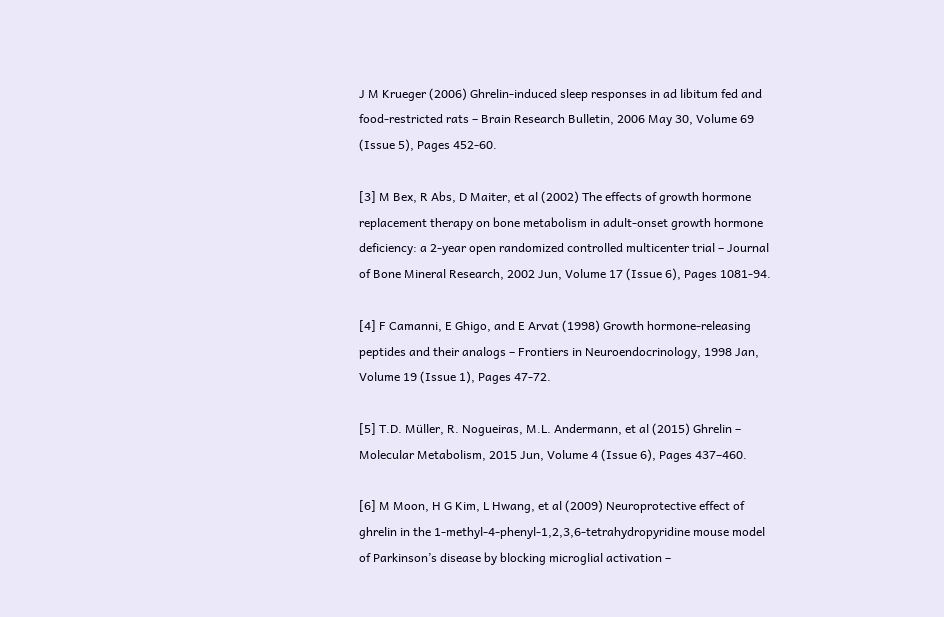J M Krueger (2006) Ghrelin-induced sleep responses in ad libitum fed and food-restricted rats – Brain Research Bulletin, 2006 May 30, Volume 69 (Issue 5), Pages 452-60.

[3] M Bex, R Abs, D Maiter, et al (2002) The effects of growth hormone replacement therapy on bone metabolism in adult-onset growth hormone deficiency: a 2-year open randomized controlled multicenter trial – Journal of Bone Mineral Research, 2002 Jun, Volume 17 (Issue 6), Pages 1081-94.

[4] F Camanni, E Ghigo, and E Arvat (1998) Growth hormone-releasing peptides and their analogs – Frontiers in Neuroendocrinology, 1998 Jan, Volume 19 (Issue 1), Pages 47-72.

[5] T.D. Müller, R. Nogueiras, M.L. Andermann, et al (2015) Ghrelin – Molecular Metabolism, 2015 Jun, Volume 4 (Issue 6), Pages 437–460.

[6] M Moon, H G Kim, L Hwang, et al (2009) Neuroprotective effect of ghrelin in the 1-methyl-4-phenyl-1,2,3,6-tetrahydropyridine mouse model of Parkinson’s disease by blocking microglial activation –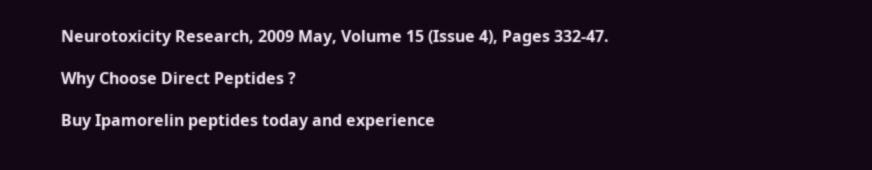Neurotoxicity Research, 2009 May, Volume 15 (Issue 4), Pages 332-47.

Why Choose Direct Peptides ?

Buy Ipamorelin peptides today and experience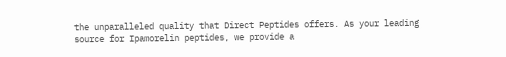the unparalleled quality that Direct Peptides offers. As your leading source for Ipamorelin peptides, we provide a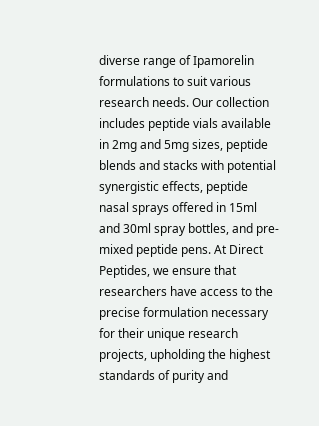diverse range of Ipamorelin formulations to suit various research needs. Our collection includes peptide vials available in 2mg and 5mg sizes, peptide blends and stacks with potential synergistic effects, peptide nasal sprays offered in 15ml and 30ml spray bottles, and pre-mixed peptide pens. At Direct Peptides, we ensure that researchers have access to the precise formulation necessary for their unique research projects, upholding the highest standards of purity and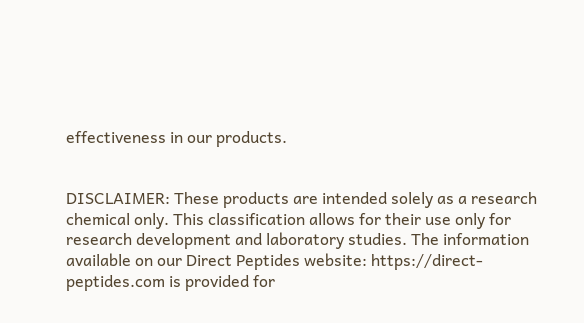effectiveness in our products.


DISCLAIMER: These products are intended solely as a research chemical only. This classification allows for their use only for research development and laboratory studies. The information available on our Direct Peptides website: https://direct-peptides.com is provided for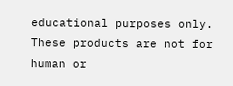educational purposes only. These products are not for human or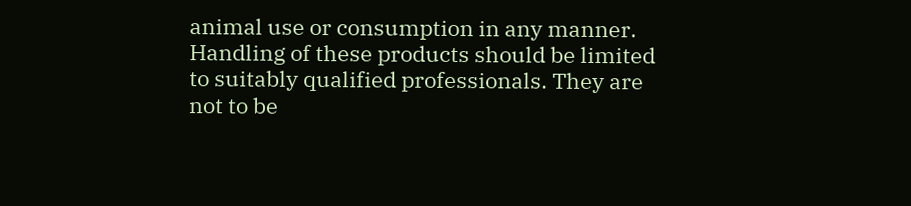animal use or consumption in any manner. Handling of these products should be limited to suitably qualified professionals. They are not to be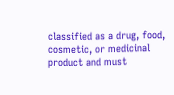classified as a drug, food, cosmetic, or medicinal product and must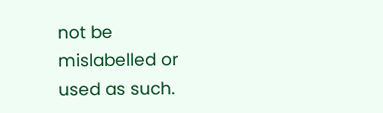not be mislabelled or used as such.